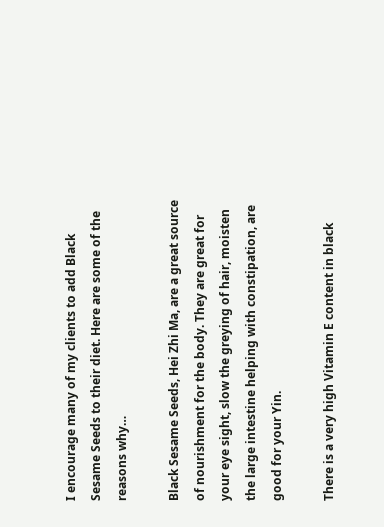I encourage many of my clients to add Black Sesame Seeds to their diet. Here are some of the reasons why…

Black Sesame Seeds, Hei Zhi Ma, are a great source of nourishment for the body. They are great for your eye sight, slow the greying of hair, moisten the large intestine helping with constipation, are good for your Yin.

There is a very high Vitamin E content in black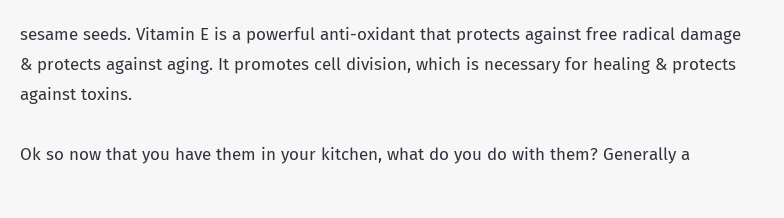sesame seeds. Vitamin E is a powerful anti-oxidant that protects against free radical damage & protects against aging. It promotes cell division, which is necessary for healing & protects against toxins.

Ok so now that you have them in your kitchen, what do you do with them? Generally a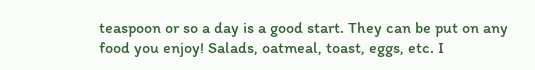teaspoon or so a day is a good start. They can be put on any food you enjoy! Salads, oatmeal, toast, eggs, etc. I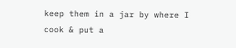keep them in a jar by where I cook & put a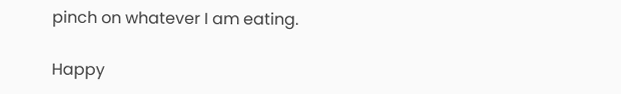pinch on whatever I am eating.

Happy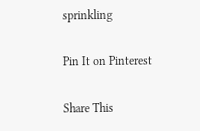sprinkling

Pin It on Pinterest

Share This